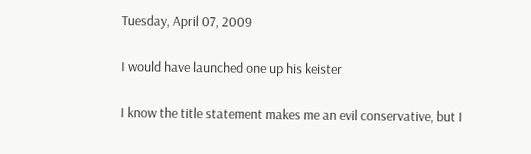Tuesday, April 07, 2009

I would have launched one up his keister

I know the title statement makes me an evil conservative, but I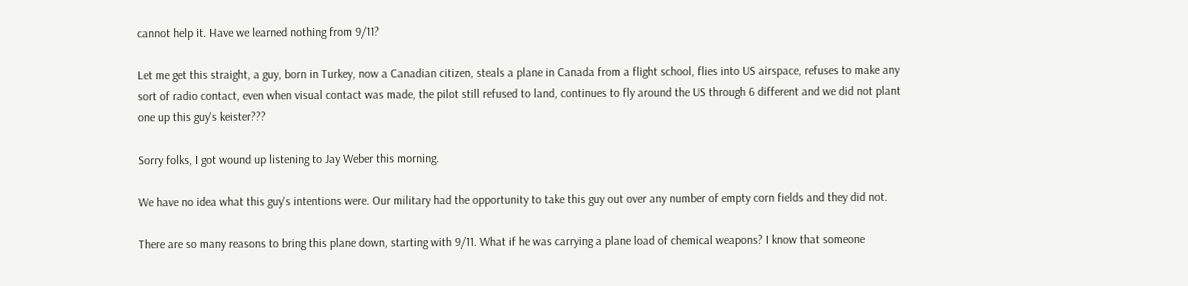cannot help it. Have we learned nothing from 9/11?

Let me get this straight, a guy, born in Turkey, now a Canadian citizen, steals a plane in Canada from a flight school, flies into US airspace, refuses to make any sort of radio contact, even when visual contact was made, the pilot still refused to land, continues to fly around the US through 6 different and we did not plant one up this guy's keister???

Sorry folks, I got wound up listening to Jay Weber this morning.

We have no idea what this guy's intentions were. Our military had the opportunity to take this guy out over any number of empty corn fields and they did not.

There are so many reasons to bring this plane down, starting with 9/11. What if he was carrying a plane load of chemical weapons? I know that someone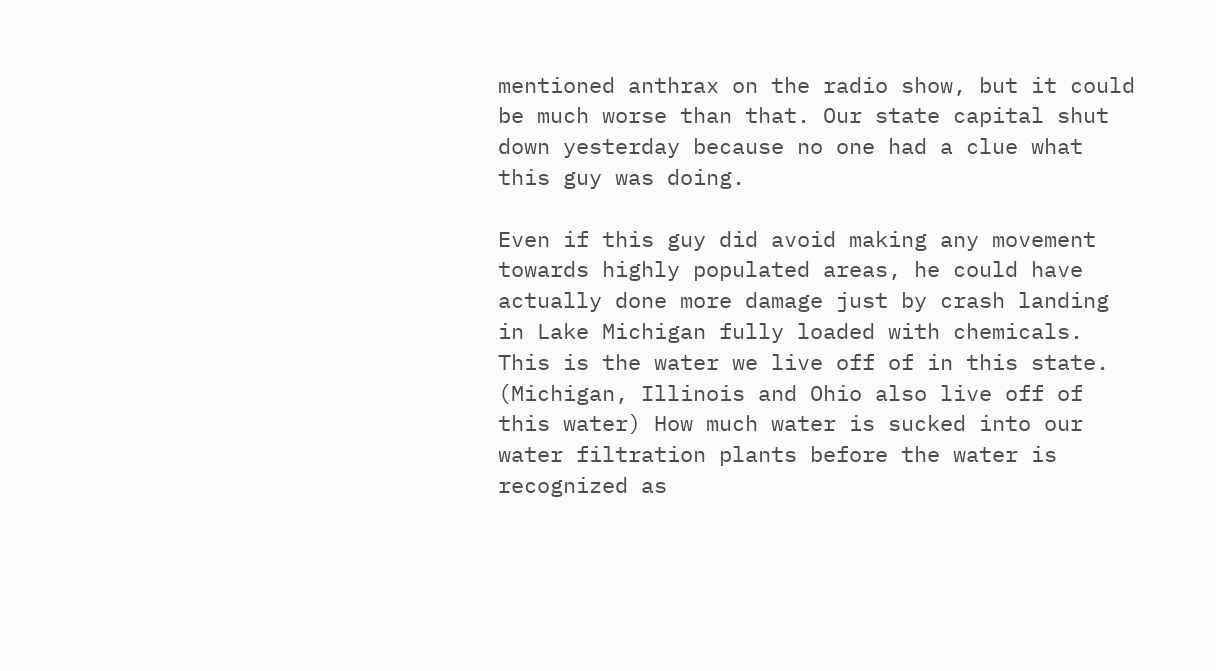mentioned anthrax on the radio show, but it could be much worse than that. Our state capital shut down yesterday because no one had a clue what this guy was doing.

Even if this guy did avoid making any movement towards highly populated areas, he could have actually done more damage just by crash landing in Lake Michigan fully loaded with chemicals. This is the water we live off of in this state. (Michigan, Illinois and Ohio also live off of this water) How much water is sucked into our water filtration plants before the water is recognized as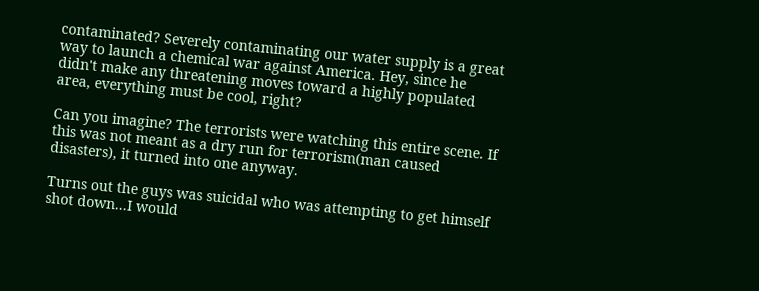contaminated? Severely contaminating our water supply is a great way to launch a chemical war against America. Hey, since he didn't make any threatening moves toward a highly populated area, everything must be cool, right?

Can you imagine? The terrorists were watching this entire scene. If this was not meant as a dry run for terrorism(man caused disasters), it turned into one anyway.

Turns out the guys was suicidal who was attempting to get himself shot down...I would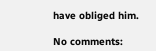have obliged him.

No comments: